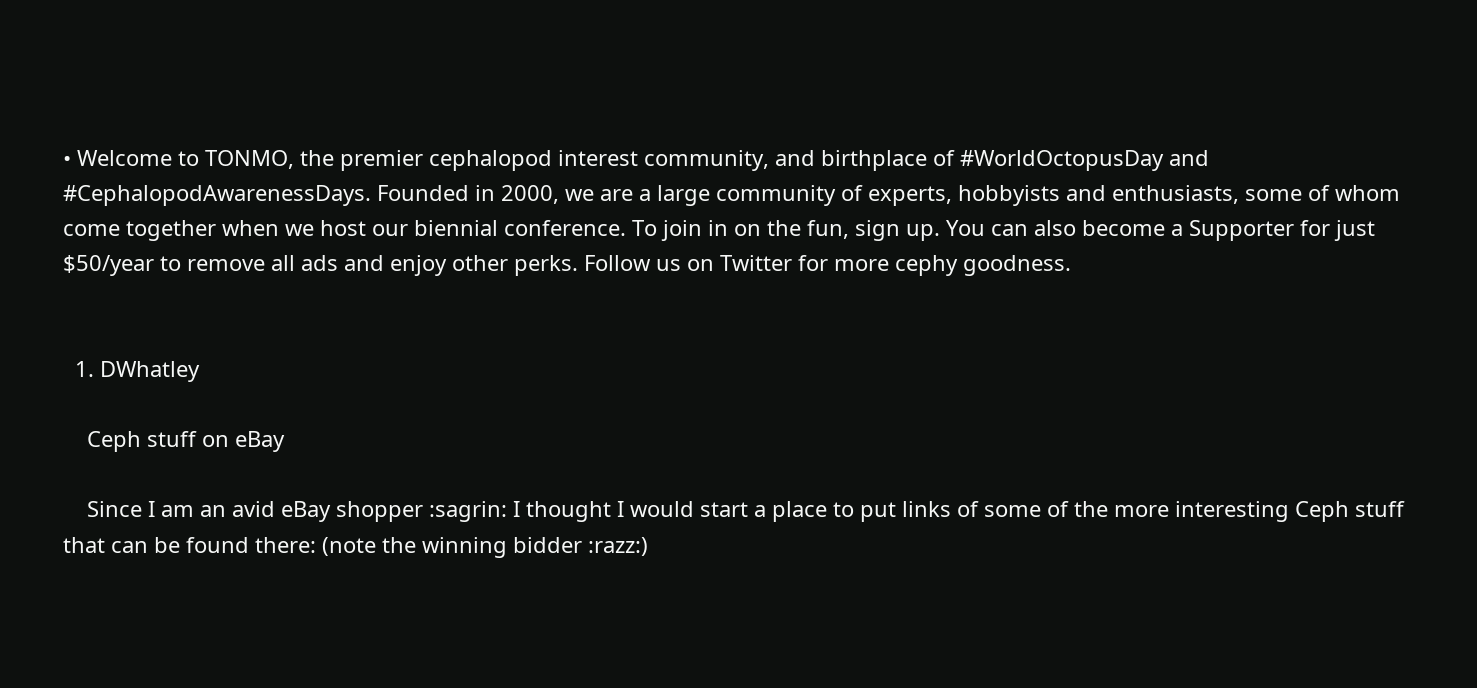• Welcome to TONMO, the premier cephalopod interest community, and birthplace of #WorldOctopusDay and #CephalopodAwarenessDays. Founded in 2000, we are a large community of experts, hobbyists and enthusiasts, some of whom come together when we host our biennial conference. To join in on the fun, sign up. You can also become a Supporter for just $50/year to remove all ads and enjoy other perks. Follow us on Twitter for more cephy goodness.


  1. DWhatley

    Ceph stuff on eBay

    Since I am an avid eBay shopper :sagrin: I thought I would start a place to put links of some of the more interesting Ceph stuff that can be found there: (note the winning bidder :razz:)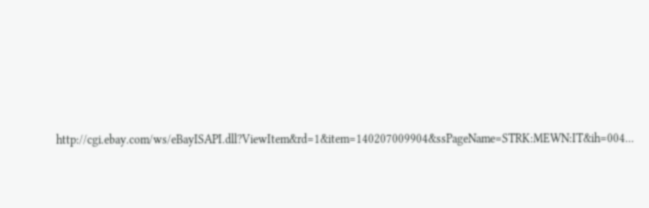http://cgi.ebay.com/ws/eBayISAPI.dll?ViewItem&rd=1&item=140207009904&ssPageName=STRK:MEWN:IT&ih=004...